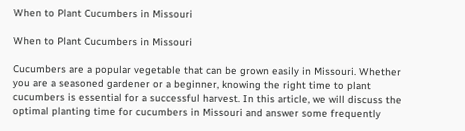When to Plant Cucumbers in Missouri

When to Plant Cucumbers in Missouri

Cucumbers are a popular vegetable that can be grown easily in Missouri. Whether you are a seasoned gardener or a beginner, knowing the right time to plant cucumbers is essential for a successful harvest. In this article, we will discuss the optimal planting time for cucumbers in Missouri and answer some frequently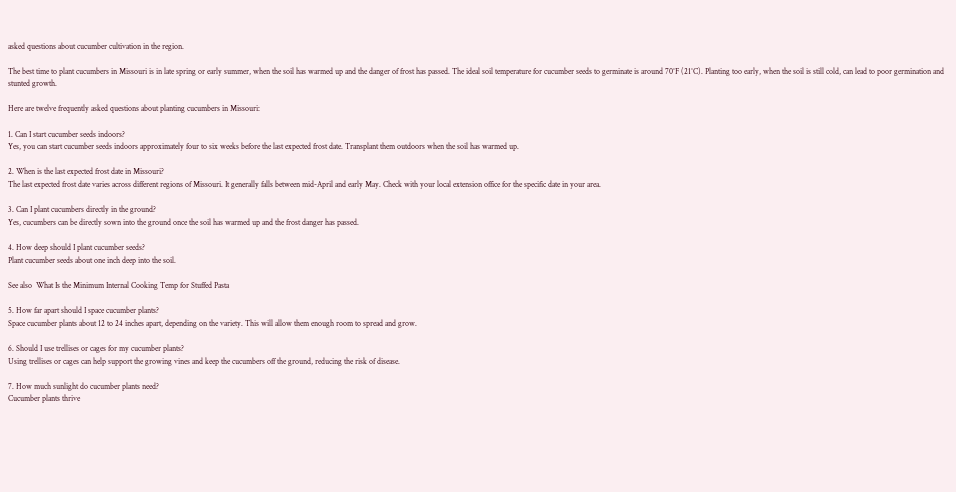asked questions about cucumber cultivation in the region.

The best time to plant cucumbers in Missouri is in late spring or early summer, when the soil has warmed up and the danger of frost has passed. The ideal soil temperature for cucumber seeds to germinate is around 70°F (21°C). Planting too early, when the soil is still cold, can lead to poor germination and stunted growth.

Here are twelve frequently asked questions about planting cucumbers in Missouri:

1. Can I start cucumber seeds indoors?
Yes, you can start cucumber seeds indoors approximately four to six weeks before the last expected frost date. Transplant them outdoors when the soil has warmed up.

2. When is the last expected frost date in Missouri?
The last expected frost date varies across different regions of Missouri. It generally falls between mid-April and early May. Check with your local extension office for the specific date in your area.

3. Can I plant cucumbers directly in the ground?
Yes, cucumbers can be directly sown into the ground once the soil has warmed up and the frost danger has passed.

4. How deep should I plant cucumber seeds?
Plant cucumber seeds about one inch deep into the soil.

See also  What Is the Minimum Internal Cooking Temp for Stuffed Pasta

5. How far apart should I space cucumber plants?
Space cucumber plants about 12 to 24 inches apart, depending on the variety. This will allow them enough room to spread and grow.

6. Should I use trellises or cages for my cucumber plants?
Using trellises or cages can help support the growing vines and keep the cucumbers off the ground, reducing the risk of disease.

7. How much sunlight do cucumber plants need?
Cucumber plants thrive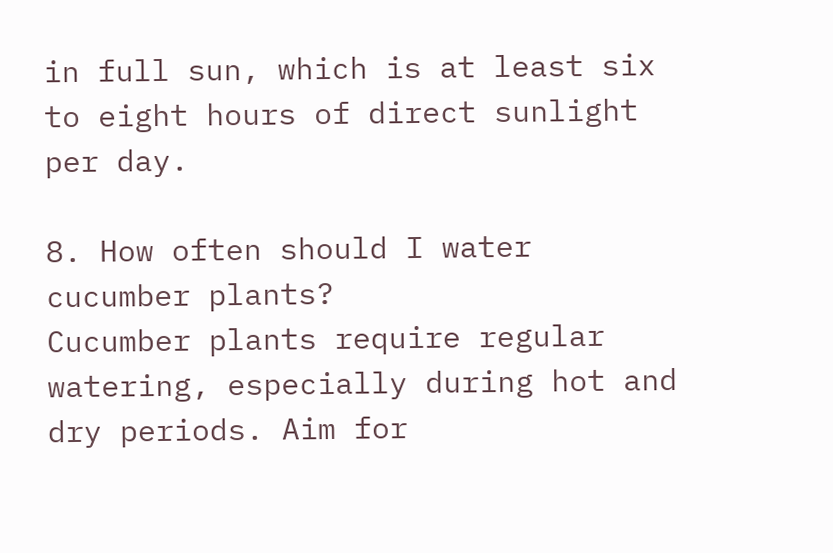in full sun, which is at least six to eight hours of direct sunlight per day.

8. How often should I water cucumber plants?
Cucumber plants require regular watering, especially during hot and dry periods. Aim for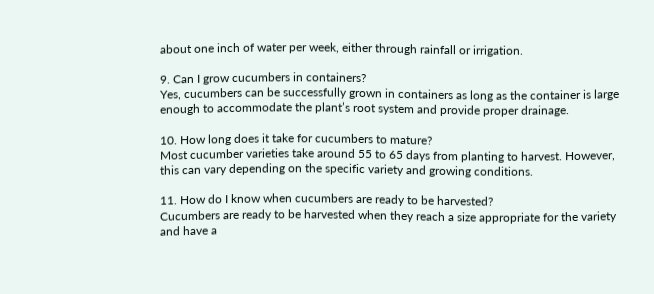about one inch of water per week, either through rainfall or irrigation.

9. Can I grow cucumbers in containers?
Yes, cucumbers can be successfully grown in containers as long as the container is large enough to accommodate the plant’s root system and provide proper drainage.

10. How long does it take for cucumbers to mature?
Most cucumber varieties take around 55 to 65 days from planting to harvest. However, this can vary depending on the specific variety and growing conditions.

11. How do I know when cucumbers are ready to be harvested?
Cucumbers are ready to be harvested when they reach a size appropriate for the variety and have a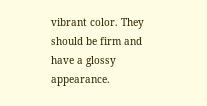vibrant color. They should be firm and have a glossy appearance.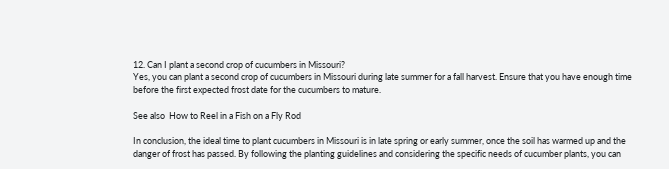12. Can I plant a second crop of cucumbers in Missouri?
Yes, you can plant a second crop of cucumbers in Missouri during late summer for a fall harvest. Ensure that you have enough time before the first expected frost date for the cucumbers to mature.

See also  How to Reel in a Fish on a Fly Rod

In conclusion, the ideal time to plant cucumbers in Missouri is in late spring or early summer, once the soil has warmed up and the danger of frost has passed. By following the planting guidelines and considering the specific needs of cucumber plants, you can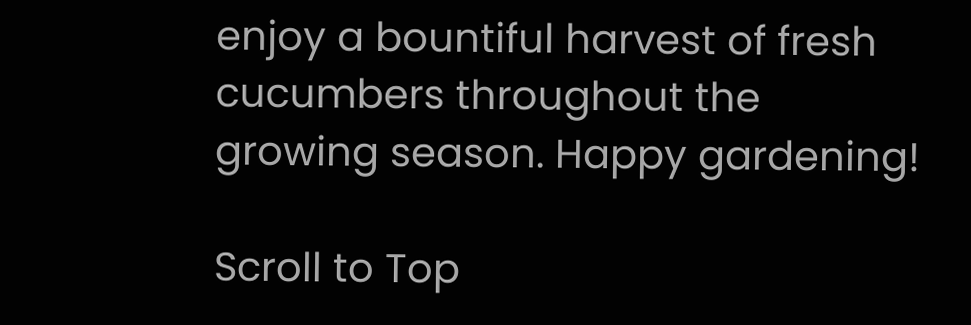enjoy a bountiful harvest of fresh cucumbers throughout the growing season. Happy gardening!

Scroll to Top